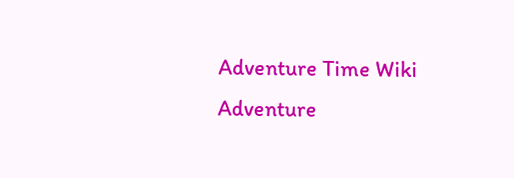Adventure Time Wiki
Adventure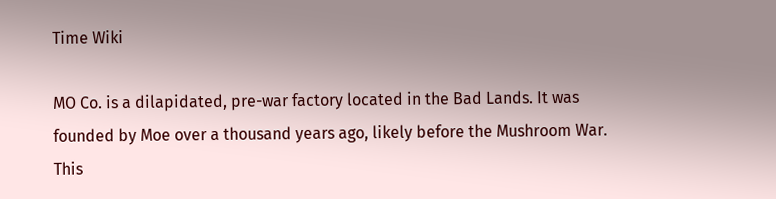Time Wiki

MO Co. is a dilapidated, pre-war factory located in the Bad Lands. It was founded by Moe over a thousand years ago, likely before the Mushroom War. This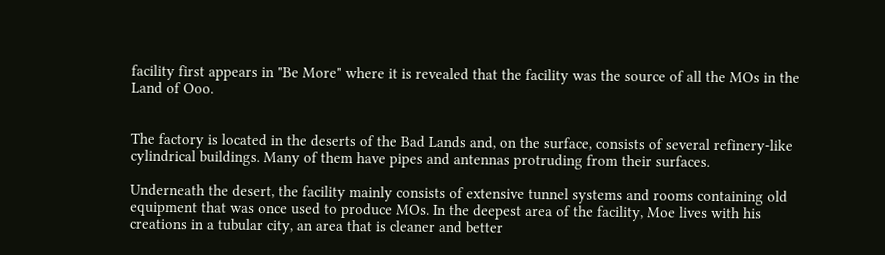facility first appears in "Be More" where it is revealed that the facility was the source of all the MOs in the Land of Ooo.


The factory is located in the deserts of the Bad Lands and, on the surface, consists of several refinery-like cylindrical buildings. Many of them have pipes and antennas protruding from their surfaces.

Underneath the desert, the facility mainly consists of extensive tunnel systems and rooms containing old equipment that was once used to produce MOs. In the deepest area of the facility, Moe lives with his creations in a tubular city, an area that is cleaner and better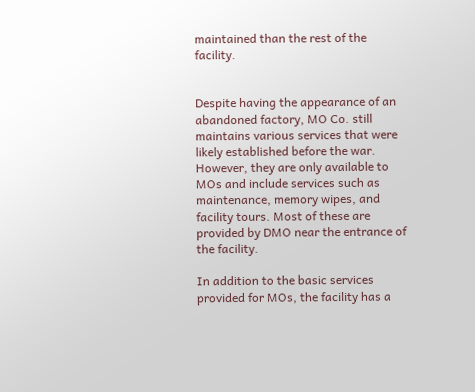maintained than the rest of the facility.


Despite having the appearance of an abandoned factory, MO Co. still maintains various services that were likely established before the war. However, they are only available to MOs and include services such as maintenance, memory wipes, and facility tours. Most of these are provided by DMO near the entrance of the facility.

In addition to the basic services provided for MOs, the facility has a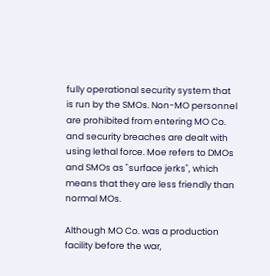fully operational security system that is run by the SMOs. Non-MO personnel are prohibited from entering MO Co. and security breaches are dealt with using lethal force. Moe refers to DMOs and SMOs as "surface jerks", which means that they are less friendly than normal MOs.

Although MO Co. was a production facility before the war,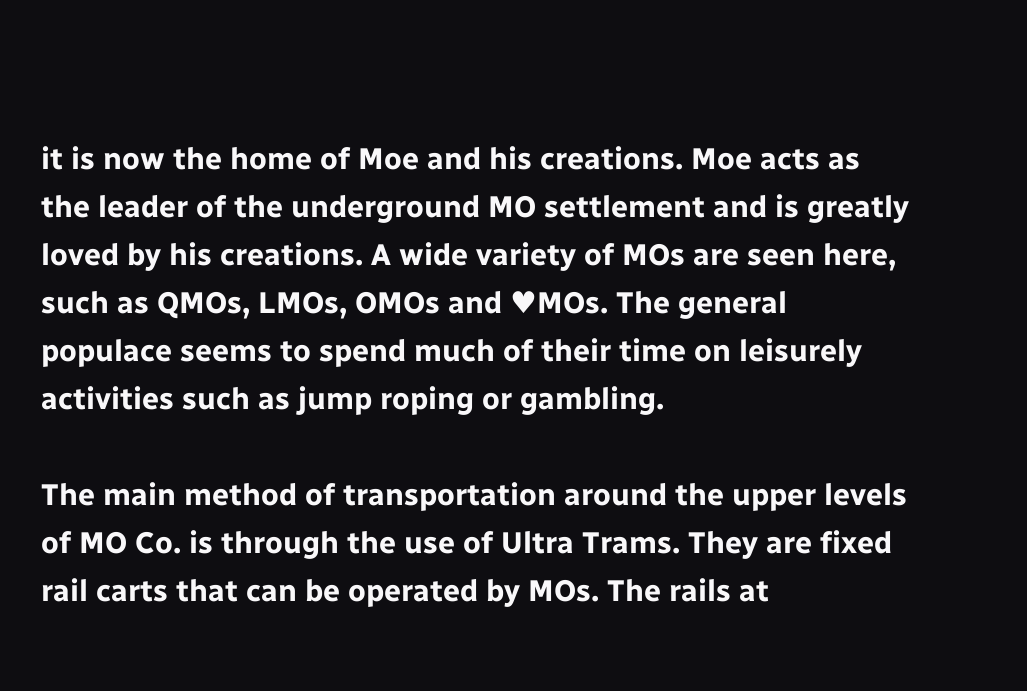it is now the home of Moe and his creations. Moe acts as the leader of the underground MO settlement and is greatly loved by his creations. A wide variety of MOs are seen here, such as QMOs, LMOs, OMOs and ♥MOs. The general populace seems to spend much of their time on leisurely activities such as jump roping or gambling.

The main method of transportation around the upper levels of MO Co. is through the use of Ultra Trams. They are fixed rail carts that can be operated by MOs. The rails at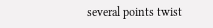several points twist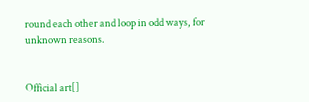round each other and loop in odd ways, for unknown reasons.


Official art[]